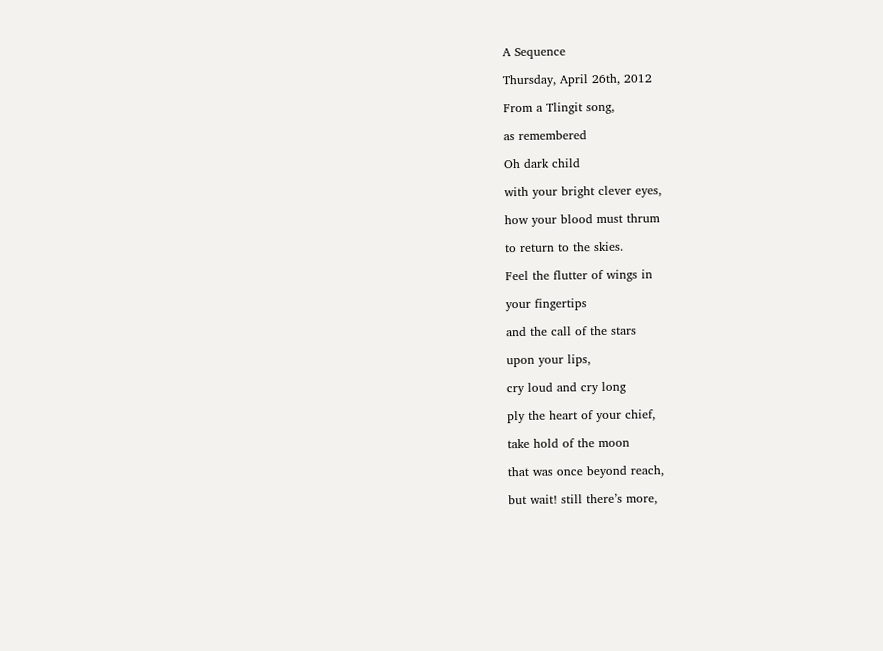A Sequence

Thursday, April 26th, 2012

From a Tlingit song,

as remembered

Oh dark child

with your bright clever eyes,

how your blood must thrum

to return to the skies.

Feel the flutter of wings in

your fingertips

and the call of the stars

upon your lips,

cry loud and cry long

ply the heart of your chief,

take hold of the moon

that was once beyond reach,

but wait! still there’s more,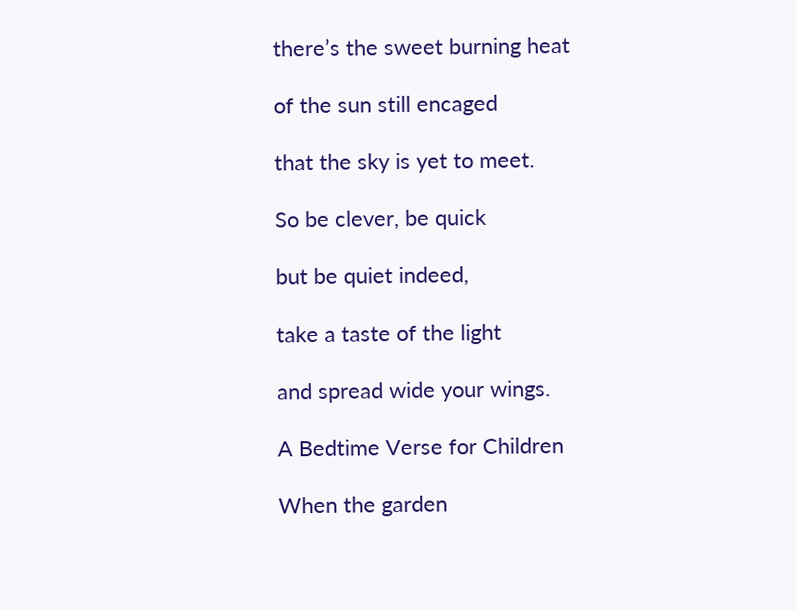there’s the sweet burning heat

of the sun still encaged

that the sky is yet to meet.

So be clever, be quick

but be quiet indeed,

take a taste of the light

and spread wide your wings.

A Bedtime Verse for Children

When the garden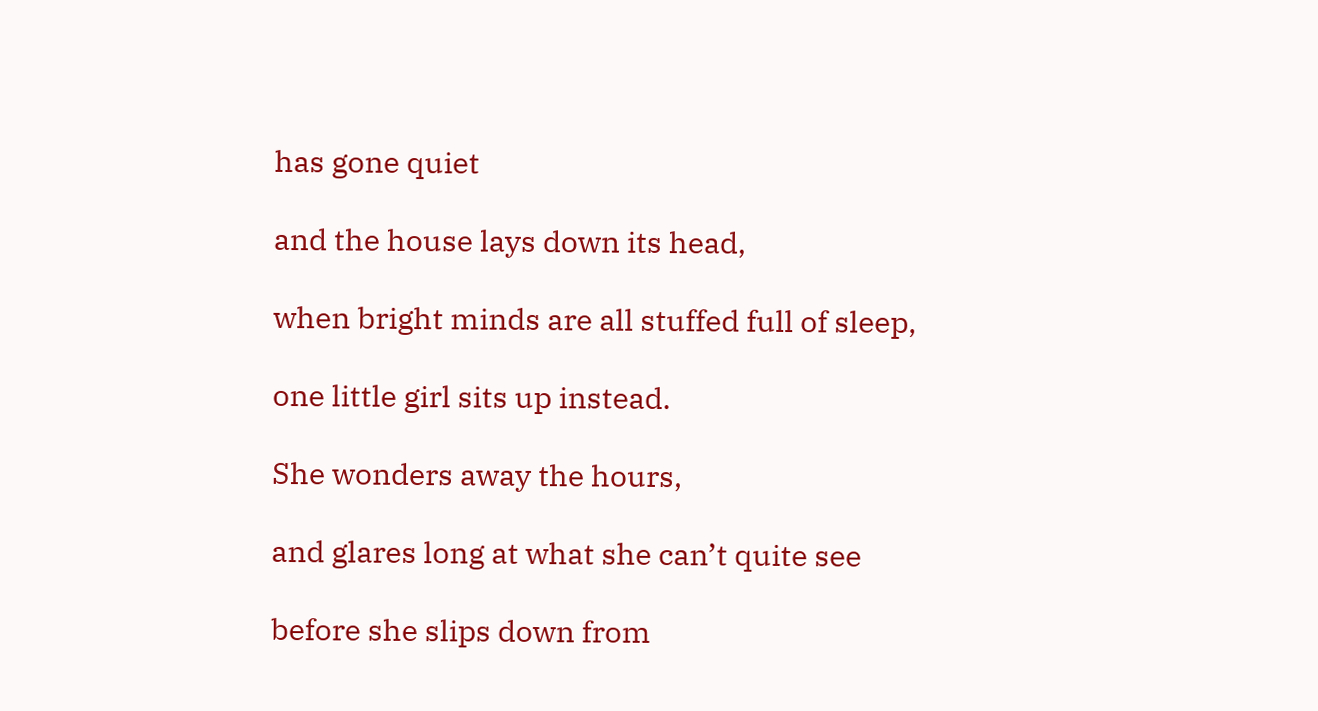has gone quiet

and the house lays down its head,

when bright minds are all stuffed full of sleep,

one little girl sits up instead.

She wonders away the hours,

and glares long at what she can’t quite see

before she slips down from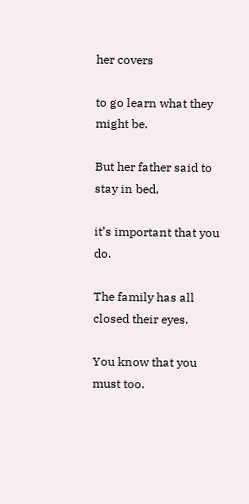her covers

to go learn what they might be.

But her father said to stay in bed,

it’s important that you do.

The family has all closed their eyes.

You know that you must too.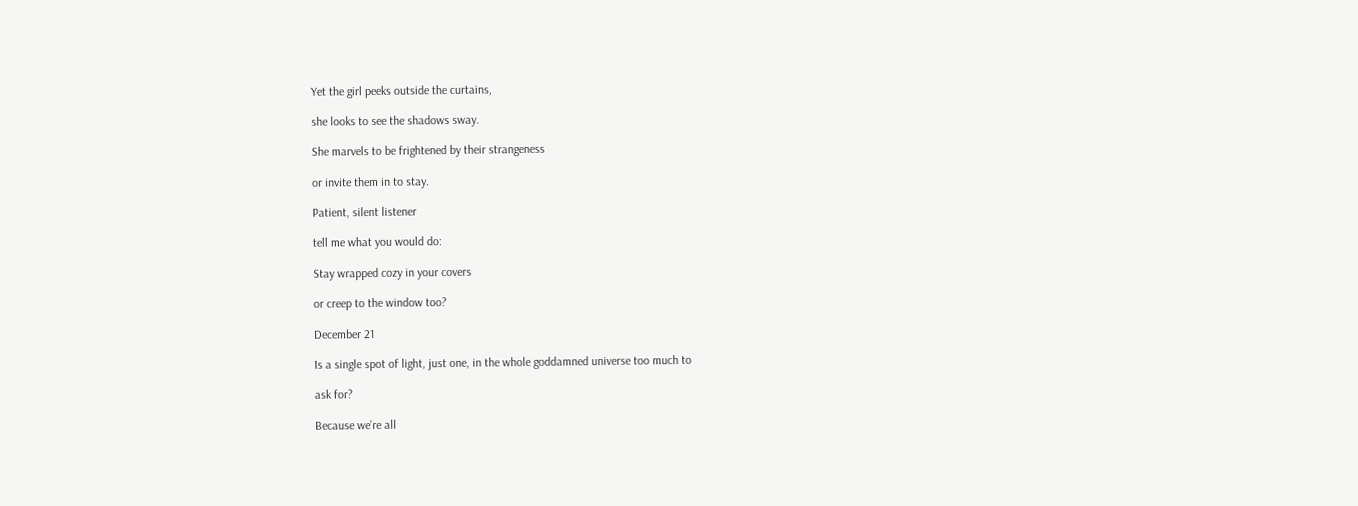Yet the girl peeks outside the curtains,

she looks to see the shadows sway.

She marvels to be frightened by their strangeness

or invite them in to stay.

Patient, silent listener

tell me what you would do:

Stay wrapped cozy in your covers

or creep to the window too?

December 21

Is a single spot of light, just one, in the whole goddamned universe too much to

ask for?

Because we’re all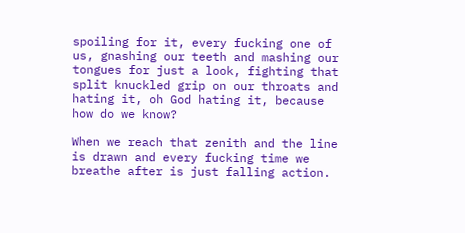spoiling for it, every fucking one of us, gnashing our teeth and mashing our tongues for just a look, fighting that split knuckled grip on our throats and hating it, oh God hating it, because how do we know?

When we reach that zenith and the line is drawn and every fucking time we breathe after is just falling action.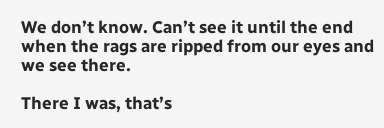We don’t know. Can’t see it until the end when the rags are ripped from our eyes and we see there.

There I was, that’s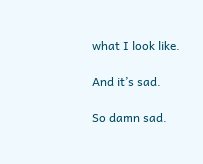what I look like.

And it’s sad.

So damn sad.